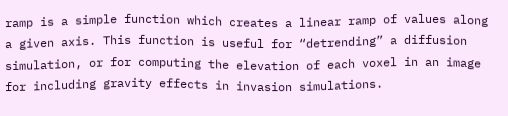ramp is a simple function which creates a linear ramp of values along a given axis. This function is useful for “detrending” a diffusion simulation, or for computing the elevation of each voxel in an image for including gravity effects in invasion simulations.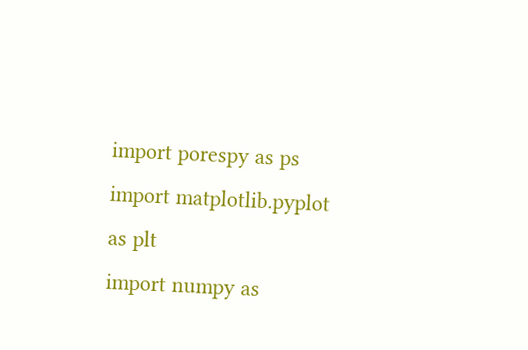import porespy as ps
import matplotlib.pyplot as plt
import numpy as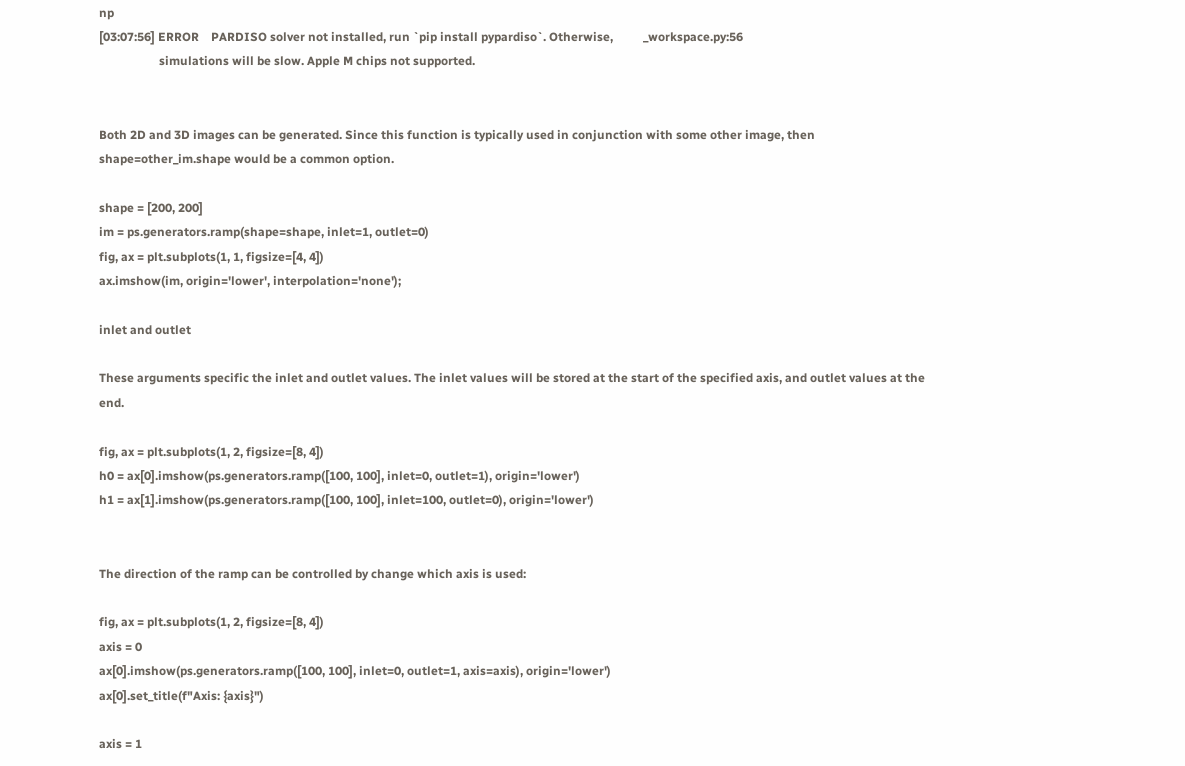np
[03:07:56] ERROR    PARDISO solver not installed, run `pip install pypardiso`. Otherwise,          _workspace.py:56
                    simulations will be slow. Apple M chips not supported.


Both 2D and 3D images can be generated. Since this function is typically used in conjunction with some other image, then shape=other_im.shape would be a common option.

shape = [200, 200]
im = ps.generators.ramp(shape=shape, inlet=1, outlet=0)
fig, ax = plt.subplots(1, 1, figsize=[4, 4])
ax.imshow(im, origin='lower', interpolation='none');

inlet and outlet

These arguments specific the inlet and outlet values. The inlet values will be stored at the start of the specified axis, and outlet values at the end.

fig, ax = plt.subplots(1, 2, figsize=[8, 4])
h0 = ax[0].imshow(ps.generators.ramp([100, 100], inlet=0, outlet=1), origin='lower')
h1 = ax[1].imshow(ps.generators.ramp([100, 100], inlet=100, outlet=0), origin='lower')


The direction of the ramp can be controlled by change which axis is used:

fig, ax = plt.subplots(1, 2, figsize=[8, 4])
axis = 0
ax[0].imshow(ps.generators.ramp([100, 100], inlet=0, outlet=1, axis=axis), origin='lower')
ax[0].set_title(f"Axis: {axis}")

axis = 1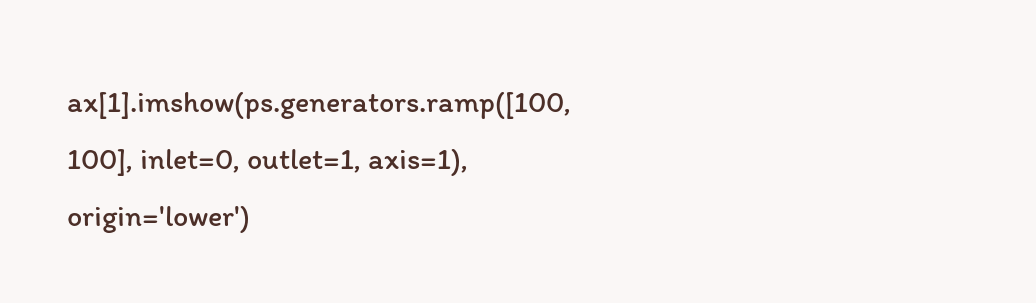ax[1].imshow(ps.generators.ramp([100, 100], inlet=0, outlet=1, axis=1), origin='lower')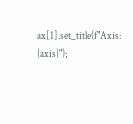ax[1].set_title(f"Axis: {axis}");